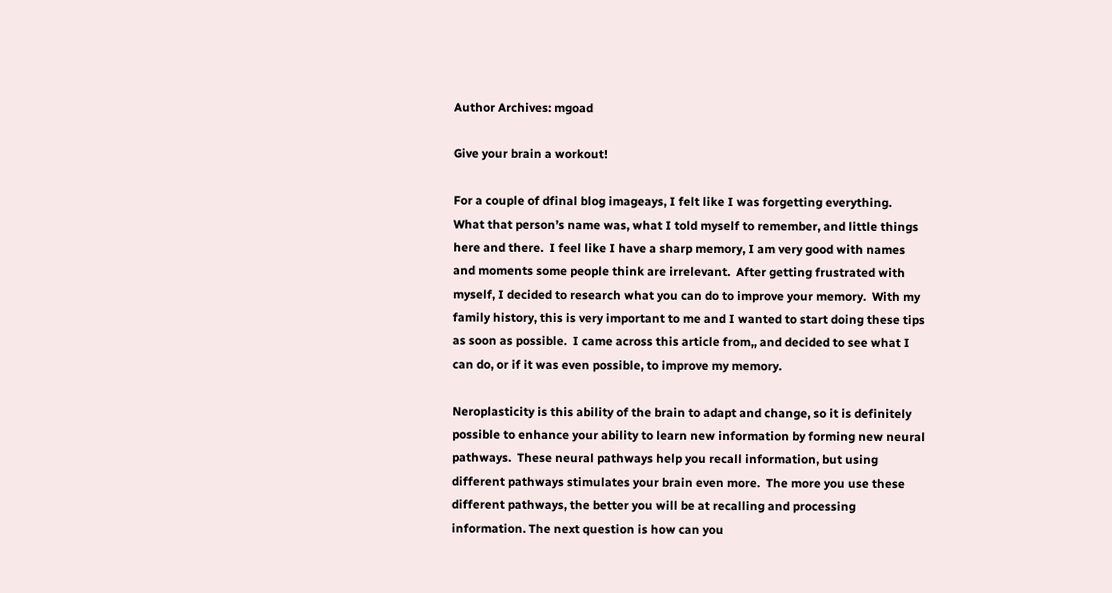Author Archives: mgoad

Give your brain a workout!

For a couple of dfinal blog imageays, I felt like I was forgetting everything.  What that person’s name was, what I told myself to remember, and little things here and there.  I feel like I have a sharp memory, I am very good with names and moments some people think are irrelevant.  After getting frustrated with myself, I decided to research what you can do to improve your memory.  With my family history, this is very important to me and I wanted to start doing these tips as soon as possible.  I came across this article from,, and decided to see what I can do, or if it was even possible, to improve my memory.

Neroplasticity is this ability of the brain to adapt and change, so it is definitely possible to enhance your ability to learn new information by forming new neural pathways.  These neural pathways help you recall information, but using different pathways stimulates your brain even more.  The more you use these different pathways, the better you will be at recalling and processing information. The next question is how can you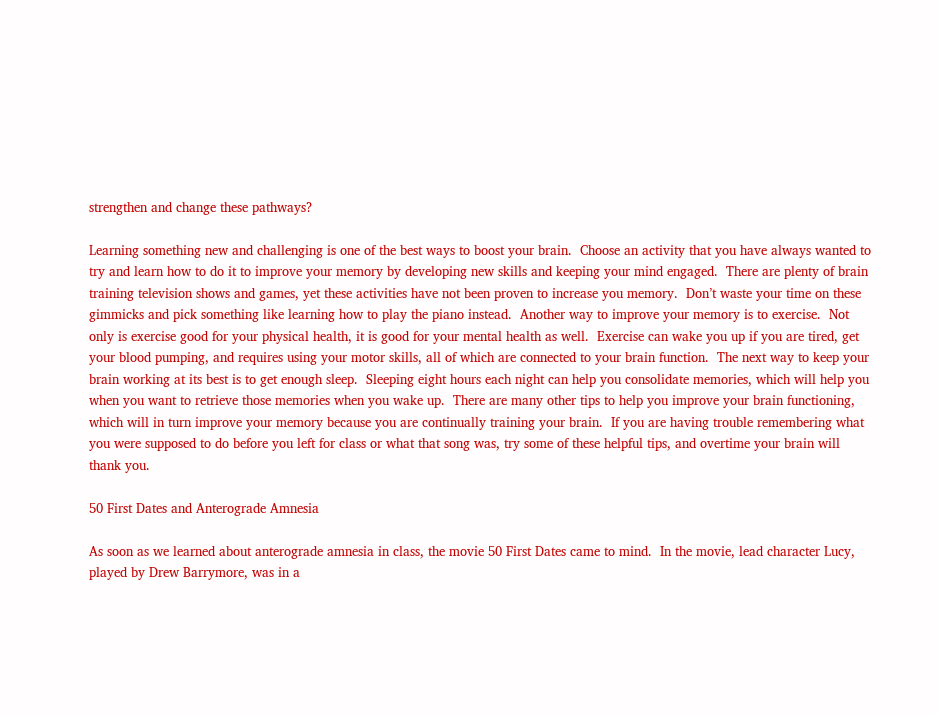strengthen and change these pathways?

Learning something new and challenging is one of the best ways to boost your brain.  Choose an activity that you have always wanted to try and learn how to do it to improve your memory by developing new skills and keeping your mind engaged.  There are plenty of brain training television shows and games, yet these activities have not been proven to increase you memory.  Don’t waste your time on these gimmicks and pick something like learning how to play the piano instead.  Another way to improve your memory is to exercise.  Not only is exercise good for your physical health, it is good for your mental health as well.  Exercise can wake you up if you are tired, get your blood pumping, and requires using your motor skills, all of which are connected to your brain function.  The next way to keep your brain working at its best is to get enough sleep.  Sleeping eight hours each night can help you consolidate memories, which will help you when you want to retrieve those memories when you wake up.  There are many other tips to help you improve your brain functioning, which will in turn improve your memory because you are continually training your brain.  If you are having trouble remembering what you were supposed to do before you left for class or what that song was, try some of these helpful tips, and overtime your brain will thank you.

50 First Dates and Anterograde Amnesia

As soon as we learned about anterograde amnesia in class, the movie 50 First Dates came to mind.  In the movie, lead character Lucy, played by Drew Barrymore, was in a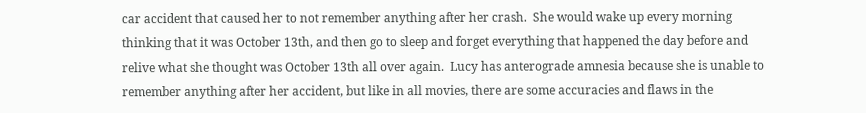car accident that caused her to not remember anything after her crash.  She would wake up every morning thinking that it was October 13th, and then go to sleep and forget everything that happened the day before and relive what she thought was October 13th all over again.  Lucy has anterograde amnesia because she is unable to remember anything after her accident, but like in all movies, there are some accuracies and flaws in the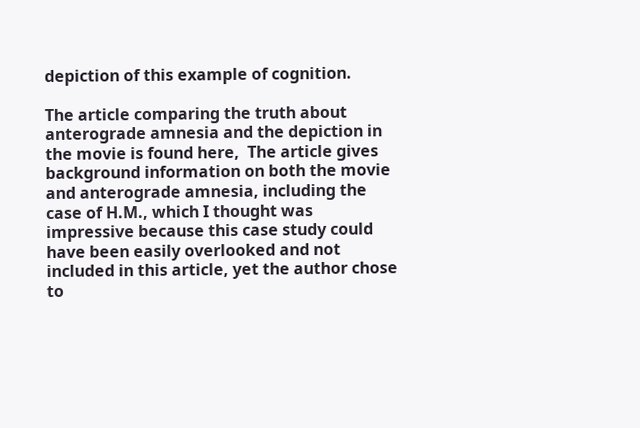depiction of this example of cognition.

The article comparing the truth about anterograde amnesia and the depiction in the movie is found here,  The article gives background information on both the movie and anterograde amnesia, including the case of H.M., which I thought was impressive because this case study could have been easily overlooked and not included in this article, yet the author chose to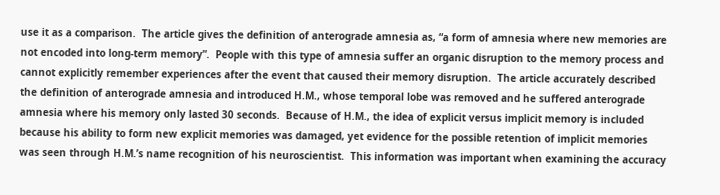use it as a comparison.  The article gives the definition of anterograde amnesia as, “a form of amnesia where new memories are not encoded into long-term memory”.  People with this type of amnesia suffer an organic disruption to the memory process and cannot explicitly remember experiences after the event that caused their memory disruption.  The article accurately described the definition of anterograde amnesia and introduced H.M., whose temporal lobe was removed and he suffered anterograde amnesia where his memory only lasted 30 seconds.  Because of H.M., the idea of explicit versus implicit memory is included because his ability to form new explicit memories was damaged, yet evidence for the possible retention of implicit memories was seen through H.M.’s name recognition of his neuroscientist.  This information was important when examining the accuracy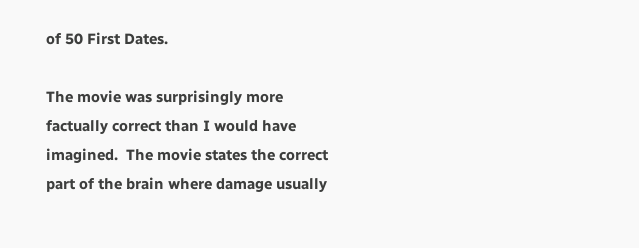of 50 First Dates.

The movie was surprisingly more factually correct than I would have imagined.  The movie states the correct part of the brain where damage usually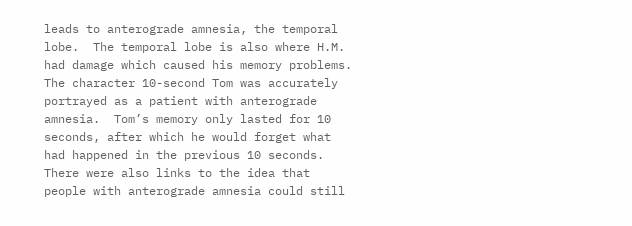leads to anterograde amnesia, the temporal lobe.  The temporal lobe is also where H.M. had damage which caused his memory problems.  The character 10-second Tom was accurately portrayed as a patient with anterograde amnesia.  Tom’s memory only lasted for 10 seconds, after which he would forget what had happened in the previous 10 seconds.  There were also links to the idea that people with anterograde amnesia could still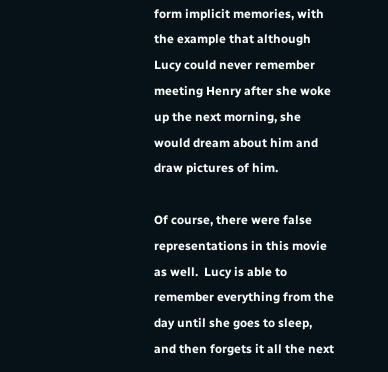form implicit memories, with the example that although Lucy could never remember meeting Henry after she woke up the next morning, she would dream about him and draw pictures of him.

Of course, there were false representations in this movie as well.  Lucy is able to remember everything from the day until she goes to sleep, and then forgets it all the next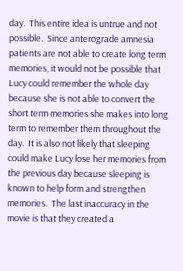day.  This entire idea is untrue and not possible.  Since anterograde amnesia patients are not able to create long term memories, it would not be possible that Lucy could remember the whole day because she is not able to convert the short term memories she makes into long term to remember them throughout the day.  It is also not likely that sleeping could make Lucy lose her memories from the previous day because sleeping is known to help form and strengthen memories.  The last inaccuracy in the movie is that they created a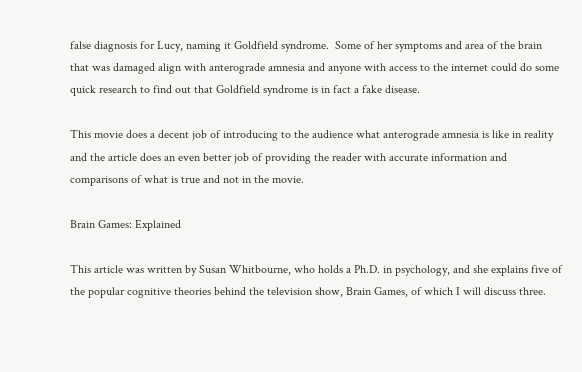false diagnosis for Lucy, naming it Goldfield syndrome.  Some of her symptoms and area of the brain that was damaged align with anterograde amnesia and anyone with access to the internet could do some quick research to find out that Goldfield syndrome is in fact a fake disease.

This movie does a decent job of introducing to the audience what anterograde amnesia is like in reality and the article does an even better job of providing the reader with accurate information and comparisons of what is true and not in the movie.

Brain Games: Explained

This article was written by Susan Whitbourne, who holds a Ph.D. in psychology, and she explains five of the popular cognitive theories behind the television show, Brain Games, of which I will discuss three.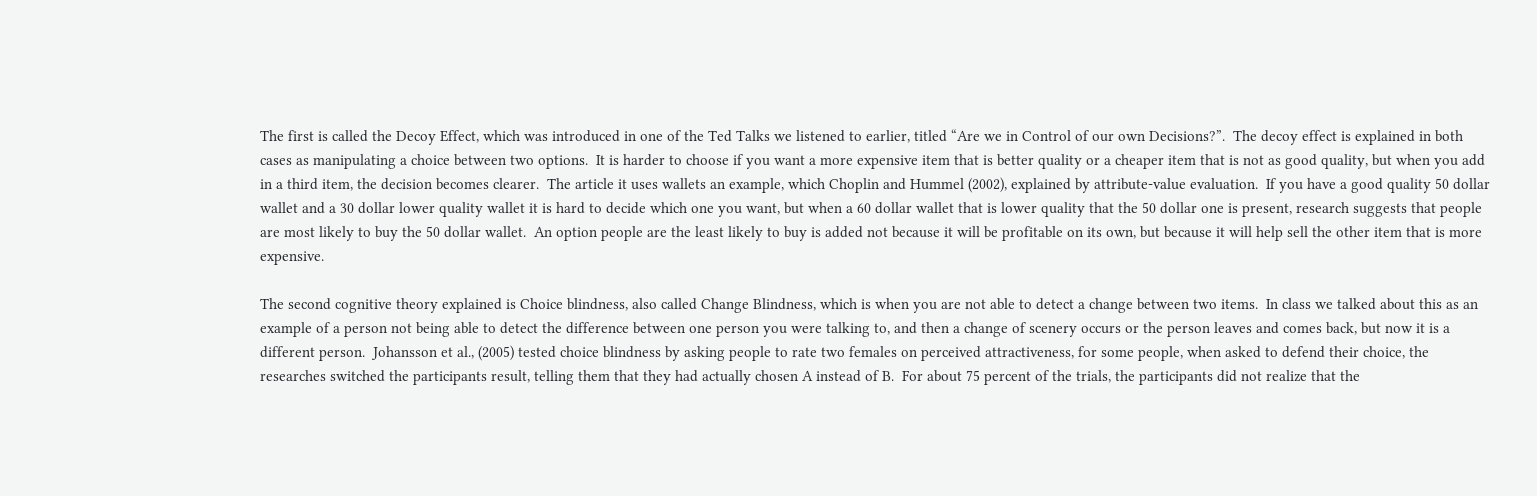The first is called the Decoy Effect, which was introduced in one of the Ted Talks we listened to earlier, titled “Are we in Control of our own Decisions?”.  The decoy effect is explained in both cases as manipulating a choice between two options.  It is harder to choose if you want a more expensive item that is better quality or a cheaper item that is not as good quality, but when you add in a third item, the decision becomes clearer.  The article it uses wallets an example, which Choplin and Hummel (2002), explained by attribute-value evaluation.  If you have a good quality 50 dollar wallet and a 30 dollar lower quality wallet it is hard to decide which one you want, but when a 60 dollar wallet that is lower quality that the 50 dollar one is present, research suggests that people are most likely to buy the 50 dollar wallet.  An option people are the least likely to buy is added not because it will be profitable on its own, but because it will help sell the other item that is more expensive.

The second cognitive theory explained is Choice blindness, also called Change Blindness, which is when you are not able to detect a change between two items.  In class we talked about this as an example of a person not being able to detect the difference between one person you were talking to, and then a change of scenery occurs or the person leaves and comes back, but now it is a different person.  Johansson et al., (2005) tested choice blindness by asking people to rate two females on perceived attractiveness, for some people, when asked to defend their choice, the researches switched the participants result, telling them that they had actually chosen A instead of B.  For about 75 percent of the trials, the participants did not realize that the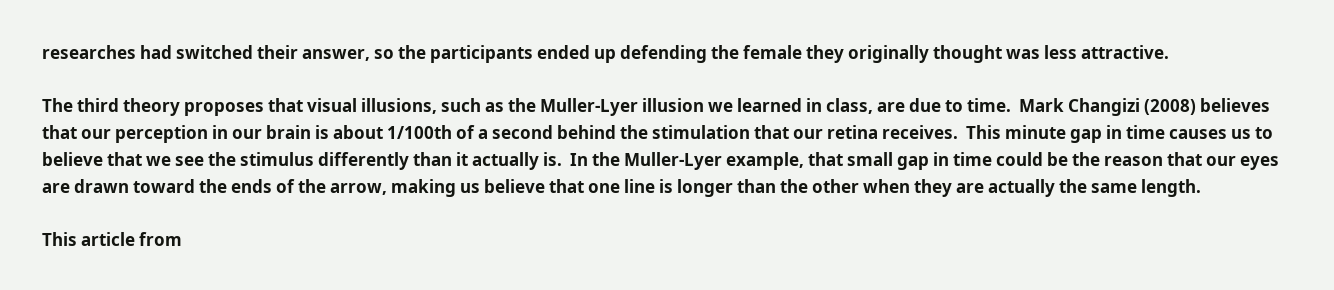researches had switched their answer, so the participants ended up defending the female they originally thought was less attractive.

The third theory proposes that visual illusions, such as the Muller-Lyer illusion we learned in class, are due to time.  Mark Changizi (2008) believes that our perception in our brain is about 1/100th of a second behind the stimulation that our retina receives.  This minute gap in time causes us to believe that we see the stimulus differently than it actually is.  In the Muller-Lyer example, that small gap in time could be the reason that our eyes are drawn toward the ends of the arrow, making us believe that one line is longer than the other when they are actually the same length.

This article from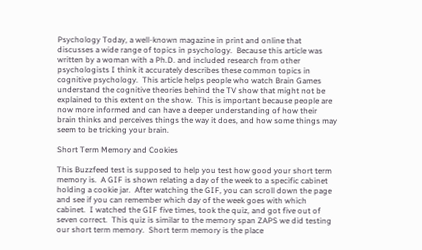Psychology Today, a well-known magazine in print and online that discusses a wide range of topics in psychology.  Because this article was written by a woman with a Ph.D. and included research from other psychologists I think it accurately describes these common topics in cognitive psychology.  This article helps people who watch Brain Games understand the cognitive theories behind the TV show that might not be explained to this extent on the show.  This is important because people are now more informed and can have a deeper understanding of how their brain thinks and perceives things the way it does, and how some things may seem to be tricking your brain.

Short Term Memory and Cookies

This Buzzfeed test is supposed to help you test how good your short term memory is.  A GIF is shown relating a day of the week to a specific cabinet holding a cookie jar.  After watching the GIF, you can scroll down the page and see if you can remember which day of the week goes with which cabinet.  I watched the GIF five times, took the quiz, and got five out of seven correct.  This quiz is similar to the memory span ZAPS we did testing our short term memory.  Short term memory is the place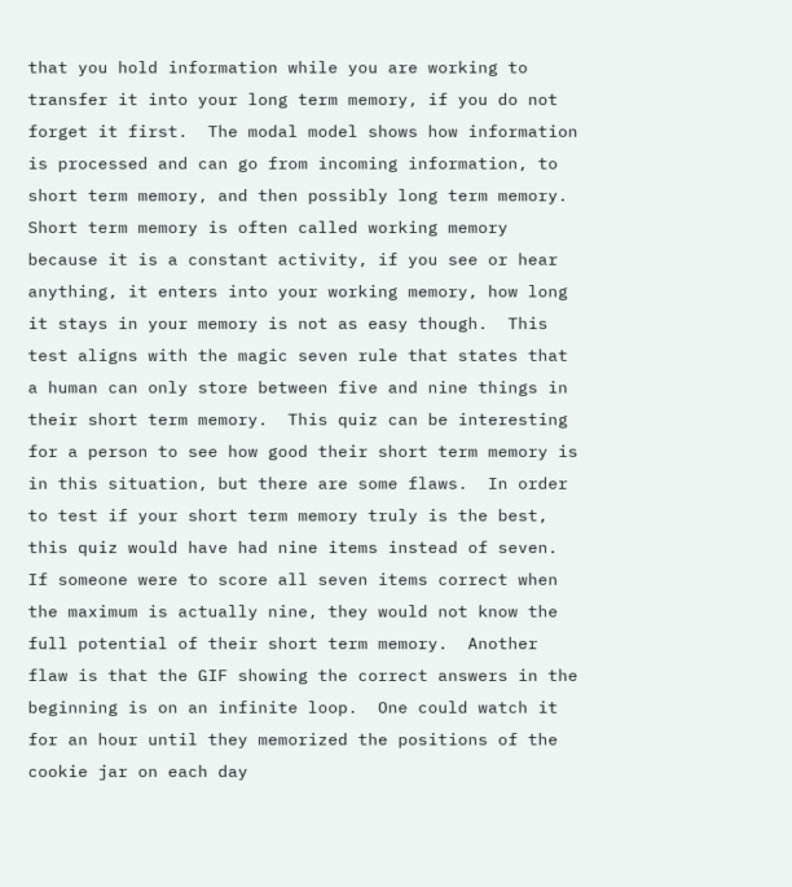that you hold information while you are working to transfer it into your long term memory, if you do not forget it first.  The modal model shows how information is processed and can go from incoming information, to short term memory, and then possibly long term memory.  Short term memory is often called working memory because it is a constant activity, if you see or hear anything, it enters into your working memory, how long it stays in your memory is not as easy though.  This test aligns with the magic seven rule that states that a human can only store between five and nine things in their short term memory.  This quiz can be interesting for a person to see how good their short term memory is in this situation, but there are some flaws.  In order to test if your short term memory truly is the best, this quiz would have had nine items instead of seven.  If someone were to score all seven items correct when the maximum is actually nine, they would not know the full potential of their short term memory.  Another flaw is that the GIF showing the correct answers in the beginning is on an infinite loop.  One could watch it for an hour until they memorized the positions of the cookie jar on each day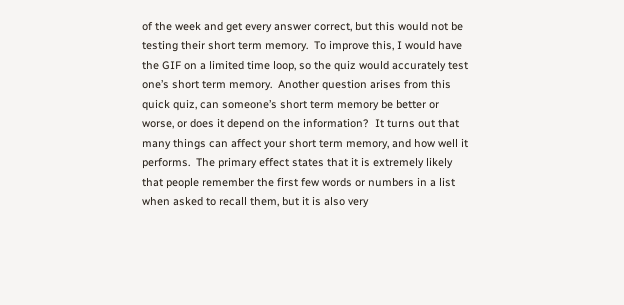of the week and get every answer correct, but this would not be testing their short term memory.  To improve this, I would have the GIF on a limited time loop, so the quiz would accurately test one’s short term memory.  Another question arises from this quick quiz, can someone’s short term memory be better or worse, or does it depend on the information?  It turns out that many things can affect your short term memory, and how well it performs.  The primary effect states that it is extremely likely that people remember the first few words or numbers in a list when asked to recall them, but it is also very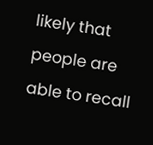likely that people are able to recall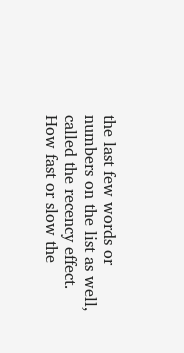the last few words or numbers on the list as well, called the recency effect.  How fast or slow the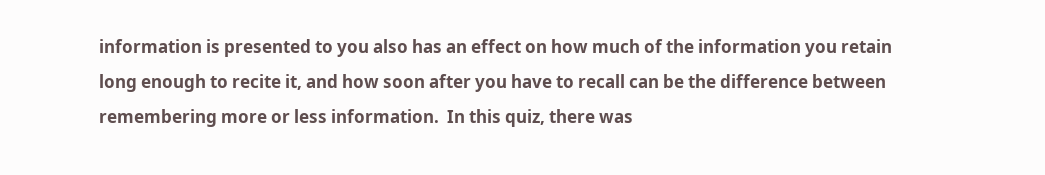information is presented to you also has an effect on how much of the information you retain long enough to recite it, and how soon after you have to recall can be the difference between remembering more or less information.  In this quiz, there was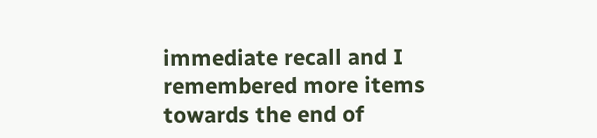immediate recall and I remembered more items towards the end of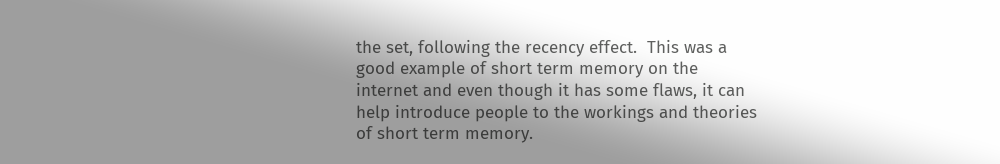the set, following the recency effect.  This was a good example of short term memory on the internet and even though it has some flaws, it can help introduce people to the workings and theories of short term memory.